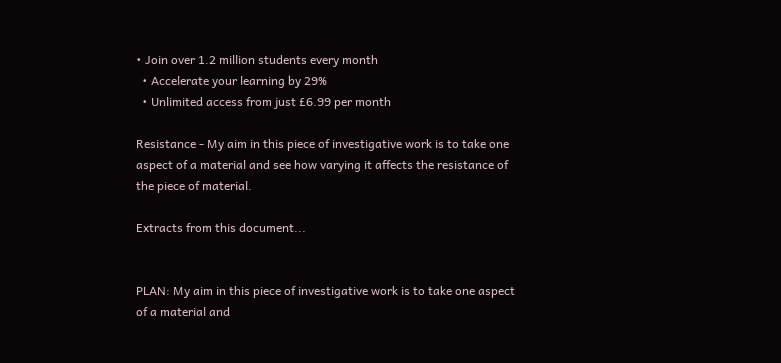• Join over 1.2 million students every month
  • Accelerate your learning by 29%
  • Unlimited access from just £6.99 per month

Resistance - My aim in this piece of investigative work is to take one aspect of a material and see how varying it affects the resistance of the piece of material.

Extracts from this document...


PLAN: My aim in this piece of investigative work is to take one aspect of a material and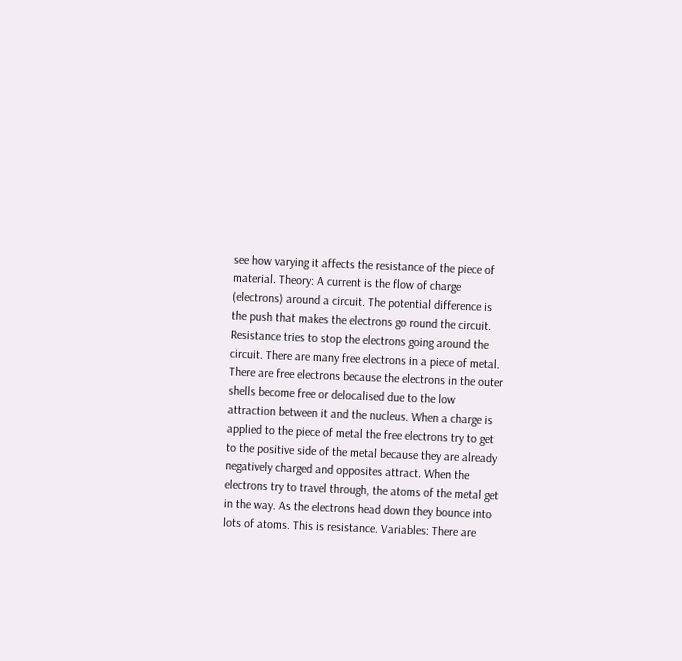see how varying it affects the resistance of the piece of material. Theory: A current is the flow of charge (electrons) around a circuit. The potential difference is the push that makes the electrons go round the circuit. Resistance tries to stop the electrons going around the circuit. There are many free electrons in a piece of metal. There are free electrons because the electrons in the outer shells become free or delocalised due to the low attraction between it and the nucleus. When a charge is applied to the piece of metal the free electrons try to get to the positive side of the metal because they are already negatively charged and opposites attract. When the electrons try to travel through, the atoms of the metal get in the way. As the electrons head down they bounce into lots of atoms. This is resistance. Variables: There are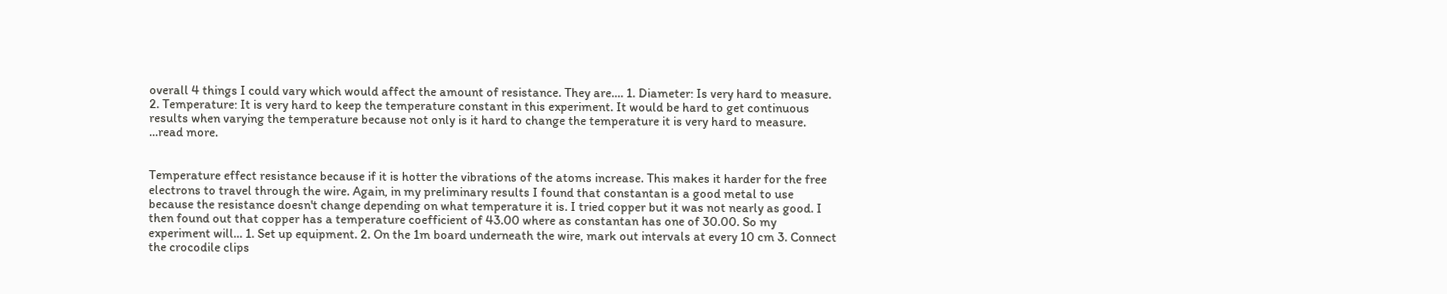overall 4 things I could vary which would affect the amount of resistance. They are.... 1. Diameter: Is very hard to measure. 2. Temperature: It is very hard to keep the temperature constant in this experiment. It would be hard to get continuous results when varying the temperature because not only is it hard to change the temperature it is very hard to measure. ...read more.


Temperature effect resistance because if it is hotter the vibrations of the atoms increase. This makes it harder for the free electrons to travel through the wire. Again, in my preliminary results I found that constantan is a good metal to use because the resistance doesn't change depending on what temperature it is. I tried copper but it was not nearly as good. I then found out that copper has a temperature coefficient of 43.00 where as constantan has one of 30.00. So my experiment will... 1. Set up equipment. 2. On the 1m board underneath the wire, mark out intervals at every 10 cm 3. Connect the crocodile clips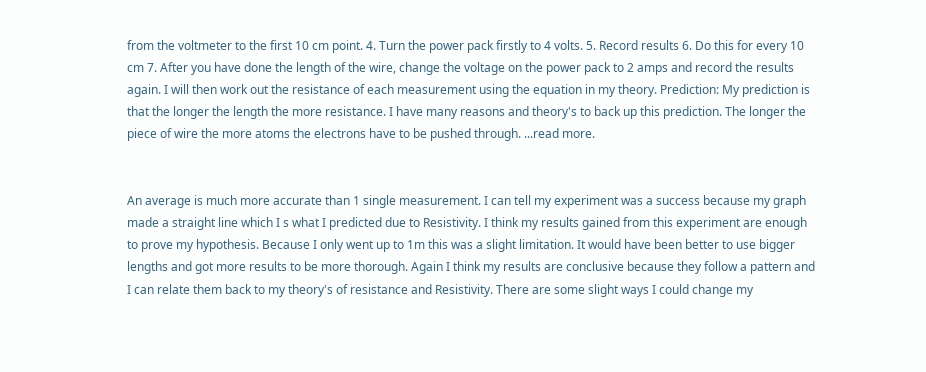from the voltmeter to the first 10 cm point. 4. Turn the power pack firstly to 4 volts. 5. Record results 6. Do this for every 10 cm 7. After you have done the length of the wire, change the voltage on the power pack to 2 amps and record the results again. I will then work out the resistance of each measurement using the equation in my theory. Prediction: My prediction is that the longer the length the more resistance. I have many reasons and theory's to back up this prediction. The longer the piece of wire the more atoms the electrons have to be pushed through. ...read more.


An average is much more accurate than 1 single measurement. I can tell my experiment was a success because my graph made a straight line which I s what I predicted due to Resistivity. I think my results gained from this experiment are enough to prove my hypothesis. Because I only went up to 1m this was a slight limitation. It would have been better to use bigger lengths and got more results to be more thorough. Again I think my results are conclusive because they follow a pattern and I can relate them back to my theory's of resistance and Resistivity. There are some slight ways I could change my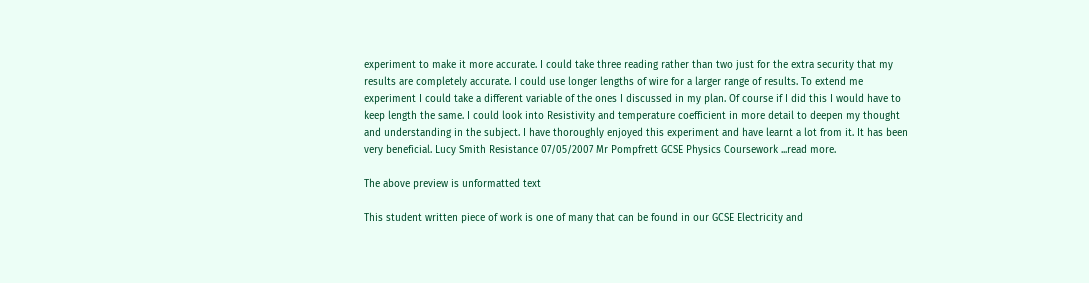experiment to make it more accurate. I could take three reading rather than two just for the extra security that my results are completely accurate. I could use longer lengths of wire for a larger range of results. To extend me experiment I could take a different variable of the ones I discussed in my plan. Of course if I did this I would have to keep length the same. I could look into Resistivity and temperature coefficient in more detail to deepen my thought and understanding in the subject. I have thoroughly enjoyed this experiment and have learnt a lot from it. It has been very beneficial. Lucy Smith Resistance 07/05/2007 Mr Pompfrett GCSE Physics Coursework ...read more.

The above preview is unformatted text

This student written piece of work is one of many that can be found in our GCSE Electricity and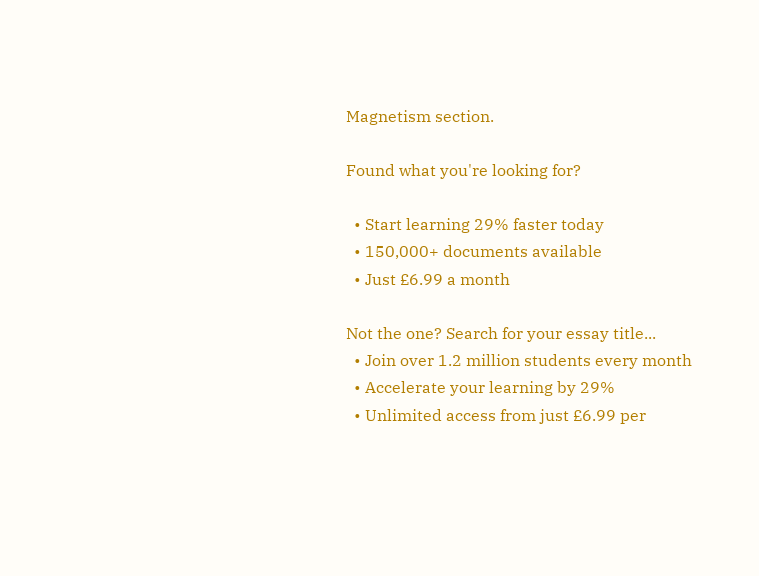Magnetism section.

Found what you're looking for?

  • Start learning 29% faster today
  • 150,000+ documents available
  • Just £6.99 a month

Not the one? Search for your essay title...
  • Join over 1.2 million students every month
  • Accelerate your learning by 29%
  • Unlimited access from just £6.99 per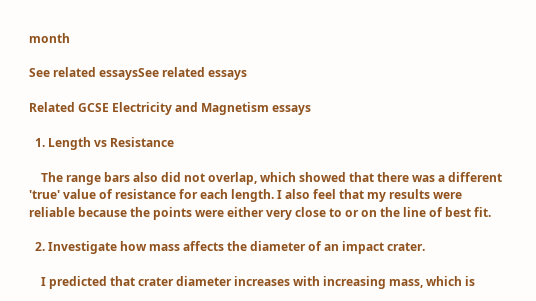month

See related essaysSee related essays

Related GCSE Electricity and Magnetism essays

  1. Length vs Resistance

    The range bars also did not overlap, which showed that there was a different 'true' value of resistance for each length. I also feel that my results were reliable because the points were either very close to or on the line of best fit.

  2. Investigate how mass affects the diameter of an impact crater.

    I predicted that crater diameter increases with increasing mass, which is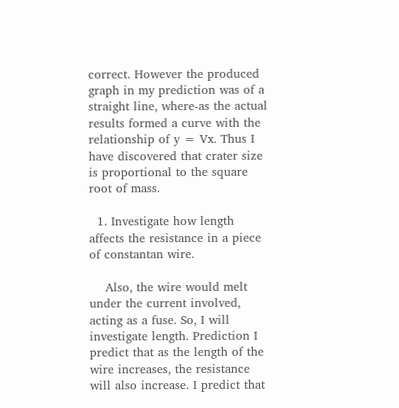correct. However the produced graph in my prediction was of a straight line, where-as the actual results formed a curve with the relationship of y = Vx. Thus I have discovered that crater size is proportional to the square root of mass.

  1. Investigate how length affects the resistance in a piece of constantan wire.

    Also, the wire would melt under the current involved, acting as a fuse. So, I will investigate length. Prediction I predict that as the length of the wire increases, the resistance will also increase. I predict that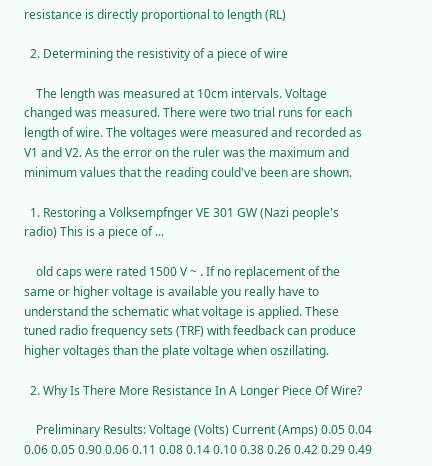resistance is directly proportional to length (RL)

  2. Determining the resistivity of a piece of wire

    The length was measured at 10cm intervals. Voltage changed was measured. There were two trial runs for each length of wire. The voltages were measured and recorded as V1 and V2. As the error on the ruler was the maximum and minimum values that the reading could've been are shown.

  1. Restoring a Volksempfnger VE 301 GW (Nazi people's radio) This is a piece of ...

    old caps were rated 1500 V ~ . If no replacement of the same or higher voltage is available you really have to understand the schematic what voltage is applied. These tuned radio frequency sets (TRF) with feedback can produce higher voltages than the plate voltage when oszillating.

  2. Why Is There More Resistance In A Longer Piece Of Wire?

    Preliminary Results: Voltage (Volts) Current (Amps) 0.05 0.04 0.06 0.05 0.90 0.06 0.11 0.08 0.14 0.10 0.38 0.26 0.42 0.29 0.49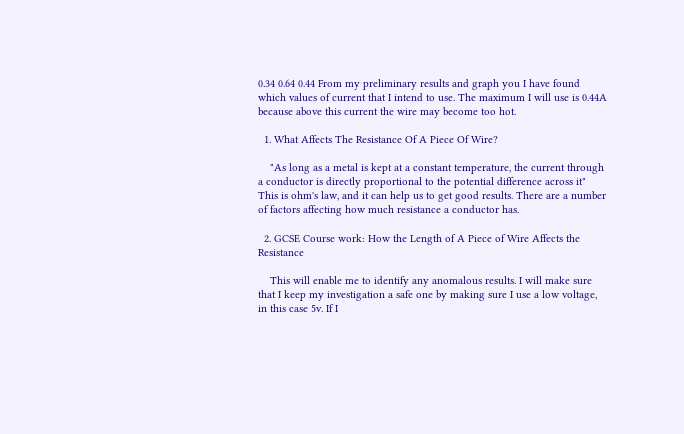0.34 0.64 0.44 From my preliminary results and graph you I have found which values of current that I intend to use. The maximum I will use is 0.44A because above this current the wire may become too hot.

  1. What Affects The Resistance Of A Piece Of Wire?

    "As long as a metal is kept at a constant temperature, the current through a conductor is directly proportional to the potential difference across it" This is ohm's law, and it can help us to get good results. There are a number of factors affecting how much resistance a conductor has.

  2. GCSE Course work: How the Length of A Piece of Wire Affects the Resistance

    This will enable me to identify any anomalous results. I will make sure that I keep my investigation a safe one by making sure I use a low voltage, in this case 5v. If I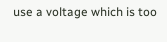use a voltage which is too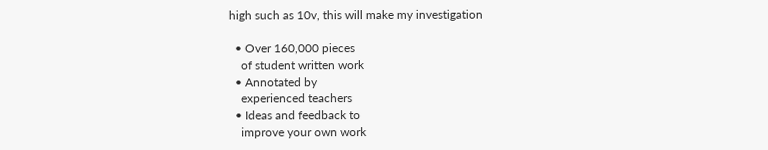high such as 10v, this will make my investigation

  • Over 160,000 pieces
    of student written work
  • Annotated by
    experienced teachers
  • Ideas and feedback to
    improve your own work